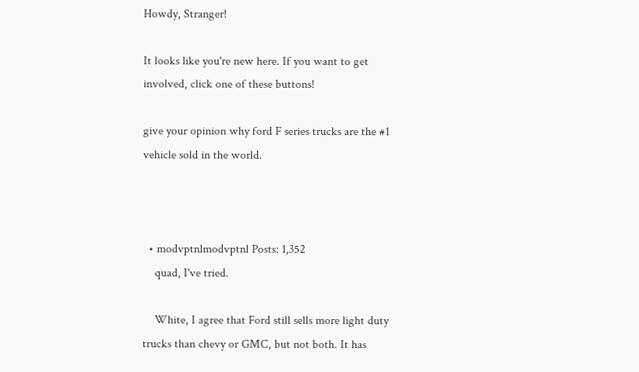Howdy, Stranger!

It looks like you're new here. If you want to get involved, click one of these buttons!

give your opinion why ford F series trucks are the #1 vehicle sold in the world.



  • modvptnlmodvptnl Posts: 1,352
    quad, I've tried.

    White, I agree that Ford still sells more light duty trucks than chevy or GMC, but not both. It has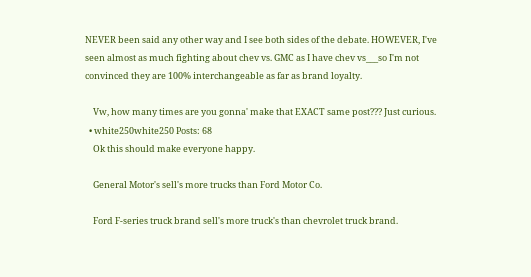NEVER been said any other way and I see both sides of the debate. HOWEVER, I've seen almost as much fighting about chev vs. GMC as I have chev vs___so I'm not convinced they are 100% interchangeable as far as brand loyalty.

    Vw, how many times are you gonna' make that EXACT same post??? Just curious.
  • white250white250 Posts: 68
    Ok this should make everyone happy.

    General Motor's sell's more trucks than Ford Motor Co.

    Ford F-series truck brand sell's more truck's than chevrolet truck brand.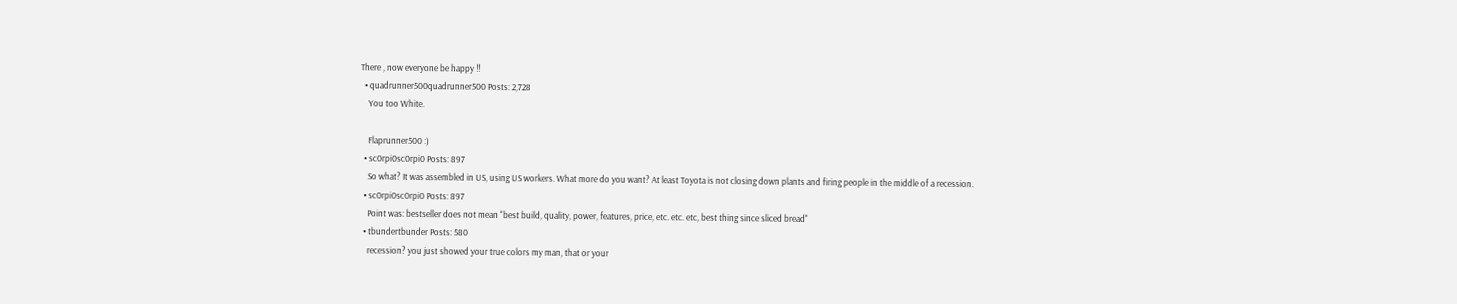There , now everyone be happy !!
  • quadrunner500quadrunner500 Posts: 2,728
    You too White.

    Flaprunner500 :)
  • sc0rpi0sc0rpi0 Posts: 897
    So what? It was assembled in US, using US workers. What more do you want? At least Toyota is not closing down plants and firing people in the middle of a recession.
  • sc0rpi0sc0rpi0 Posts: 897
    Point was: bestseller does not mean "best build, quality, power, features, price, etc. etc. etc, best thing since sliced bread"
  • tbundertbunder Posts: 580
    recession? you just showed your true colors my man, that or your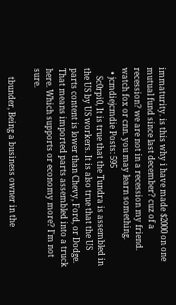immaturity. is this why i have made $2000 on one mutual fund since last december? cuz of a recession? we are not in a recession my friend. watch fox or cnn. you may learn something.
  • jcmdiejcmdie Posts: 595
    Sc0rpi0, It is true that the Tundra is assembled in the US by US workers. It is also true that the US parts content is lower than Chevy, Ford, or Dodge. That means imported parts assembled into a truck here. Which supports or economy more? I'm not sure.

    tbunder, Being a business owner in the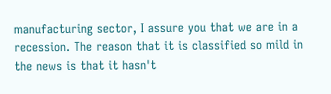manufacturing sector, I assure you that we are in a recession. The reason that it is classified so mild in the news is that it hasn't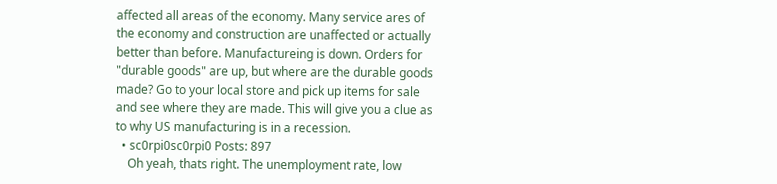affected all areas of the economy. Many service ares of the economy and construction are unaffected or actually better than before. Manufactureing is down. Orders for "durable goods" are up, but where are the durable goods made? Go to your local store and pick up items for sale and see where they are made. This will give you a clue as to why US manufacturing is in a recession.
  • sc0rpi0sc0rpi0 Posts: 897
    Oh yeah, thats right. The unemployment rate, low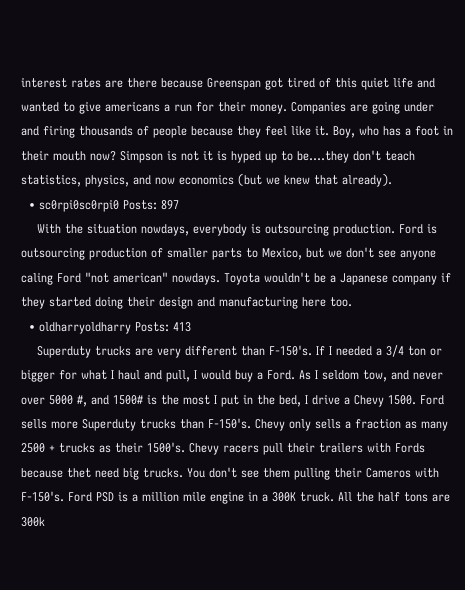interest rates are there because Greenspan got tired of this quiet life and wanted to give americans a run for their money. Companies are going under and firing thousands of people because they feel like it. Boy, who has a foot in their mouth now? Simpson is not it is hyped up to be....they don't teach statistics, physics, and now economics (but we knew that already).
  • sc0rpi0sc0rpi0 Posts: 897
    With the situation nowdays, everybody is outsourcing production. Ford is outsourcing production of smaller parts to Mexico, but we don't see anyone caling Ford "not american" nowdays. Toyota wouldn't be a Japanese company if they started doing their design and manufacturing here too.
  • oldharryoldharry Posts: 413
    Superduty trucks are very different than F-150's. If I needed a 3/4 ton or bigger for what I haul and pull, I would buy a Ford. As I seldom tow, and never over 5000 #, and 1500# is the most I put in the bed, I drive a Chevy 1500. Ford sells more Superduty trucks than F-150's. Chevy only sells a fraction as many 2500 + trucks as their 1500's. Chevy racers pull their trailers with Fords because thet need big trucks. You don't see them pulling their Cameros with F-150's. Ford PSD is a million mile engine in a 300K truck. All the half tons are 300k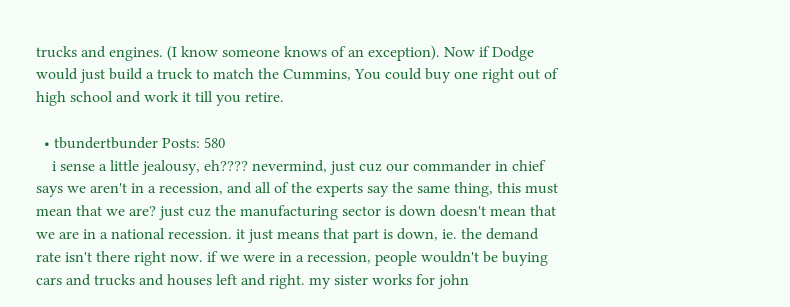trucks and engines. (I know someone knows of an exception). Now if Dodge would just build a truck to match the Cummins, You could buy one right out of high school and work it till you retire.

  • tbundertbunder Posts: 580
    i sense a little jealousy, eh???? nevermind, just cuz our commander in chief says we aren't in a recession, and all of the experts say the same thing, this must mean that we are? just cuz the manufacturing sector is down doesn't mean that we are in a national recession. it just means that part is down, ie. the demand rate isn't there right now. if we were in a recession, people wouldn't be buying cars and trucks and houses left and right. my sister works for john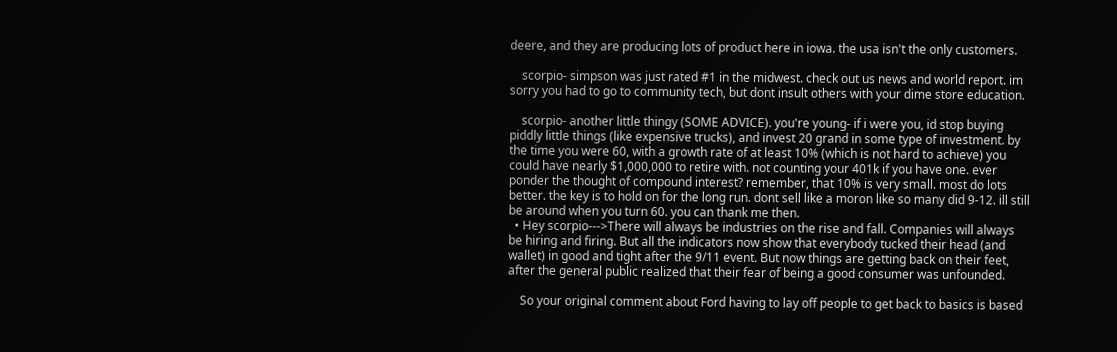deere, and they are producing lots of product here in iowa. the usa isn't the only customers.

    scorpio- simpson was just rated #1 in the midwest. check out us news and world report. im sorry you had to go to community tech, but dont insult others with your dime store education.

    scorpio- another little thingy (SOME ADVICE). you're young- if i were you, id stop buying piddly little things (like expensive trucks), and invest 20 grand in some type of investment. by the time you were 60, with a growth rate of at least 10% (which is not hard to achieve) you could have nearly $1,000,000 to retire with. not counting your 401k if you have one. ever ponder the thought of compound interest? remember, that 10% is very small. most do lots better. the key is to hold on for the long run. dont sell like a moron like so many did 9-12. ill still be around when you turn 60. you can thank me then.
  • Hey scorpio--->There will always be industries on the rise and fall. Companies will always be hiring and firing. But all the indicators now show that everybody tucked their head (and wallet) in good and tight after the 9/11 event. But now things are getting back on their feet, after the general public realized that their fear of being a good consumer was unfounded.

    So your original comment about Ford having to lay off people to get back to basics is based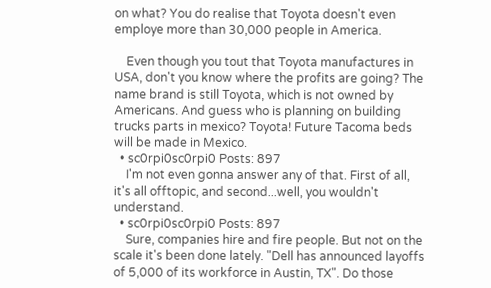on what? You do realise that Toyota doesn't even employe more than 30,000 people in America.

    Even though you tout that Toyota manufactures in USA, don't you know where the profits are going? The name brand is still Toyota, which is not owned by Americans. And guess who is planning on building trucks parts in mexico? Toyota! Future Tacoma beds will be made in Mexico.
  • sc0rpi0sc0rpi0 Posts: 897
    I'm not even gonna answer any of that. First of all, it's all offtopic, and second...well, you wouldn't understand.
  • sc0rpi0sc0rpi0 Posts: 897
    Sure, companies hire and fire people. But not on the scale it's been done lately. "Dell has announced layoffs of 5,000 of its workforce in Austin, TX". Do those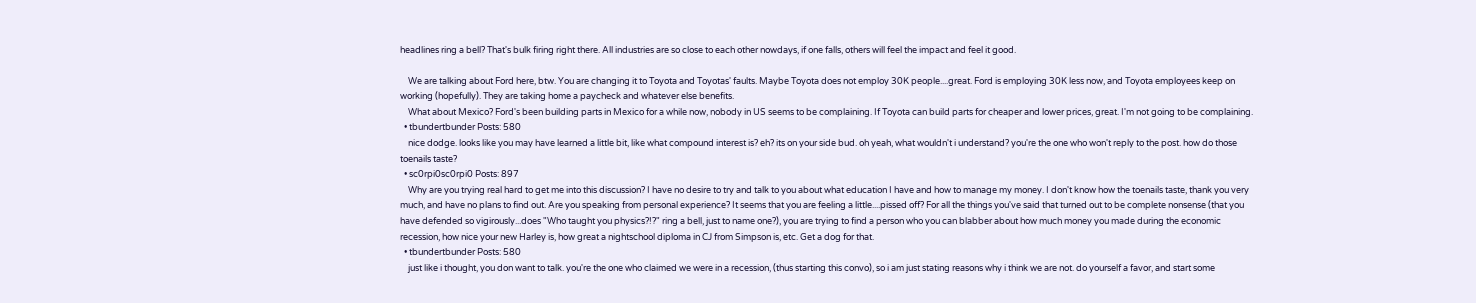headlines ring a bell? That's bulk firing right there. All industries are so close to each other nowdays, if one falls, others will feel the impact and feel it good.

    We are talking about Ford here, btw. You are changing it to Toyota and Toyotas' faults. Maybe Toyota does not employ 30K people....great. Ford is employing 30K less now, and Toyota employees keep on working (hopefully). They are taking home a paycheck and whatever else benefits.
    What about Mexico? Ford's been building parts in Mexico for a while now, nobody in US seems to be complaining. If Toyota can build parts for cheaper and lower prices, great. I'm not going to be complaining.
  • tbundertbunder Posts: 580
    nice dodge. looks like you may have learned a little bit, like what compound interest is? eh? its on your side bud. oh yeah, what wouldn't i understand? you're the one who won't reply to the post. how do those toenails taste?
  • sc0rpi0sc0rpi0 Posts: 897
    Why are you trying real hard to get me into this discussion? I have no desire to try and talk to you about what education I have and how to manage my money. I don't know how the toenails taste, thank you very much, and have no plans to find out. Are you speaking from personal experience? It seems that you are feeling a little....pissed off? For all the things you've said that turned out to be complete nonsense (that you have defended so vigirously...does "Who taught you physics?!?" ring a bell, just to name one?), you are trying to find a person who you can blabber about how much money you made during the economic recession, how nice your new Harley is, how great a nightschool diploma in CJ from Simpson is, etc. Get a dog for that.
  • tbundertbunder Posts: 580
    just like i thought, you don want to talk. you're the one who claimed we were in a recession, (thus starting this convo), so i am just stating reasons why i think we are not. do yourself a favor, and start some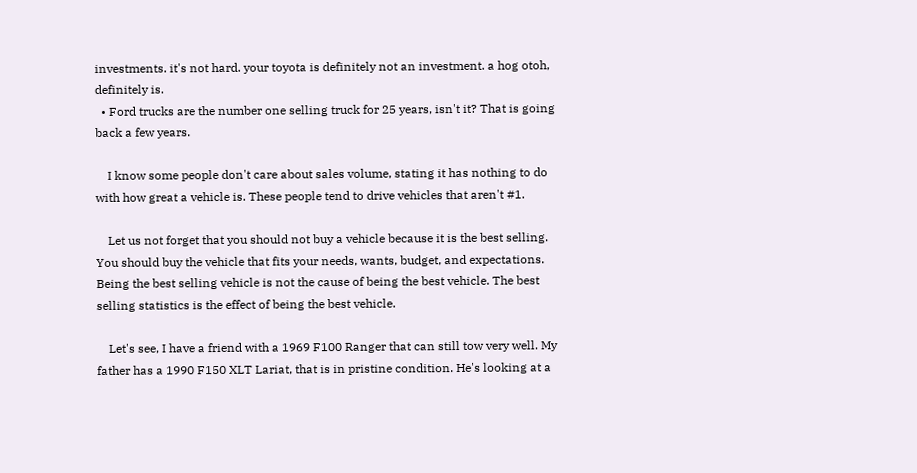investments. it's not hard. your toyota is definitely not an investment. a hog otoh, definitely is.
  • Ford trucks are the number one selling truck for 25 years, isn't it? That is going back a few years.

    I know some people don't care about sales volume, stating it has nothing to do with how great a vehicle is. These people tend to drive vehicles that aren't #1.

    Let us not forget that you should not buy a vehicle because it is the best selling. You should buy the vehicle that fits your needs, wants, budget, and expectations. Being the best selling vehicle is not the cause of being the best vehicle. The best selling statistics is the effect of being the best vehicle.

    Let's see, I have a friend with a 1969 F100 Ranger that can still tow very well. My father has a 1990 F150 XLT Lariat, that is in pristine condition. He's looking at a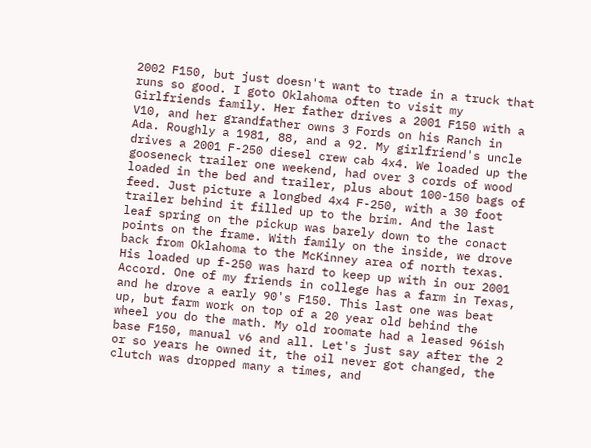2002 F150, but just doesn't want to trade in a truck that runs so good. I goto Oklahoma often to visit my Girlfriends family. Her father drives a 2001 F150 with a V10, and her grandfather owns 3 Fords on his Ranch in Ada. Roughly a 1981, 88, and a 92. My girlfriend's uncle drives a 2001 F-250 diesel crew cab 4x4. We loaded up the gooseneck trailer one weekend, had over 3 cords of wood loaded in the bed and trailer, plus about 100-150 bags of feed. Just picture a longbed 4x4 F-250, with a 30 foot trailer behind it filled up to the brim. And the last leaf spring on the pickup was barely down to the conact points on the frame. With family on the inside, we drove back from Oklahoma to the McKinney area of north texas. His loaded up f-250 was hard to keep up with in our 2001 Accord. One of my friends in college has a farm in Texas, and he drove a early 90's F150. This last one was beat up, but farm work on top of a 20 year old behind the wheel you do the math. My old roomate had a leased 96ish base F150, manual v6 and all. Let's just say after the 2 or so years he owned it, the oil never got changed, the clutch was dropped many a times, and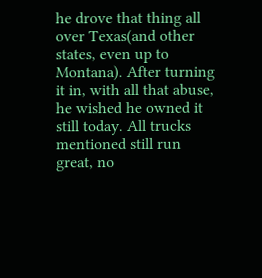he drove that thing all over Texas(and other states, even up to Montana). After turning it in, with all that abuse, he wished he owned it still today. All trucks mentioned still run great, no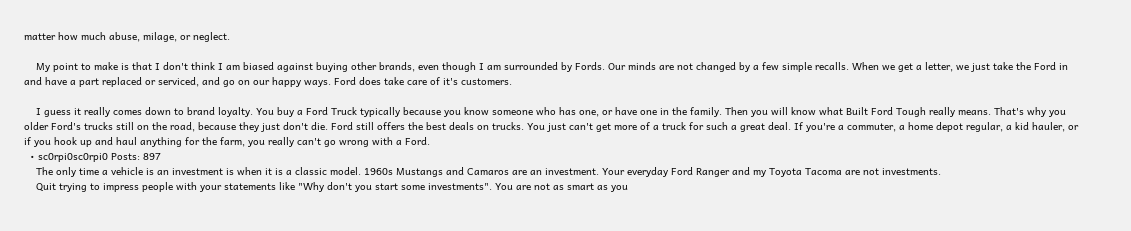matter how much abuse, milage, or neglect.

    My point to make is that I don't think I am biased against buying other brands, even though I am surrounded by Fords. Our minds are not changed by a few simple recalls. When we get a letter, we just take the Ford in and have a part replaced or serviced, and go on our happy ways. Ford does take care of it's customers.

    I guess it really comes down to brand loyalty. You buy a Ford Truck typically because you know someone who has one, or have one in the family. Then you will know what Built Ford Tough really means. That's why you older Ford's trucks still on the road, because they just don't die. Ford still offers the best deals on trucks. You just can't get more of a truck for such a great deal. If you're a commuter, a home depot regular, a kid hauler, or if you hook up and haul anything for the farm, you really can't go wrong with a Ford.
  • sc0rpi0sc0rpi0 Posts: 897
    The only time a vehicle is an investment is when it is a classic model. 1960s Mustangs and Camaros are an investment. Your everyday Ford Ranger and my Toyota Tacoma are not investments.
    Quit trying to impress people with your statements like "Why don't you start some investments". You are not as smart as you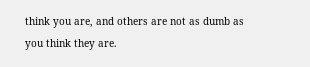think you are, and others are not as dumb as you think they are.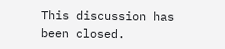This discussion has been closed.